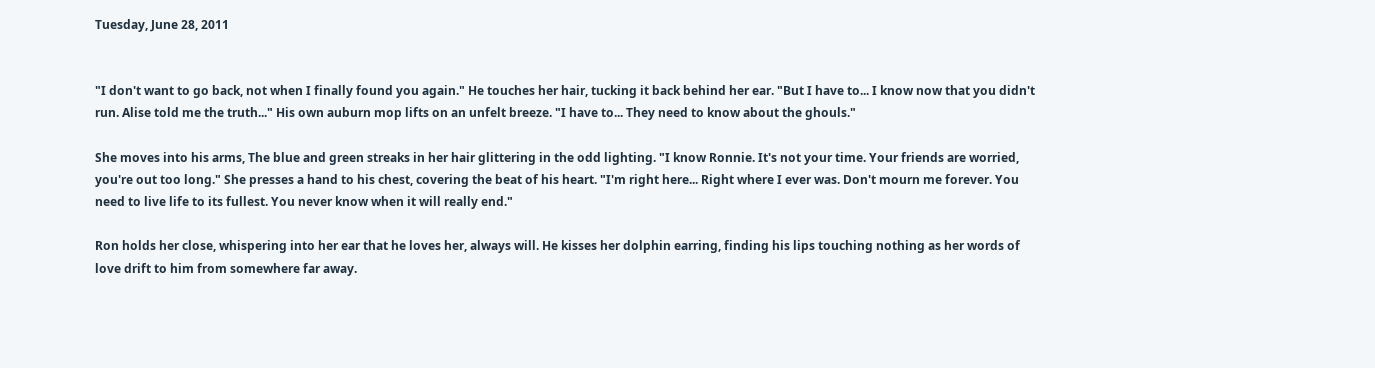Tuesday, June 28, 2011


"I don't want to go back, not when I finally found you again." He touches her hair, tucking it back behind her ear. "But I have to... I know now that you didn't run. Alise told me the truth..." His own auburn mop lifts on an unfelt breeze. "I have to... They need to know about the ghouls."

She moves into his arms, The blue and green streaks in her hair glittering in the odd lighting. "I know Ronnie. It's not your time. Your friends are worried, you're out too long." She presses a hand to his chest, covering the beat of his heart. "I'm right here... Right where I ever was. Don't mourn me forever. You need to live life to its fullest. You never know when it will really end."

Ron holds her close, whispering into her ear that he loves her, always will. He kisses her dolphin earring, finding his lips touching nothing as her words of love drift to him from somewhere far away.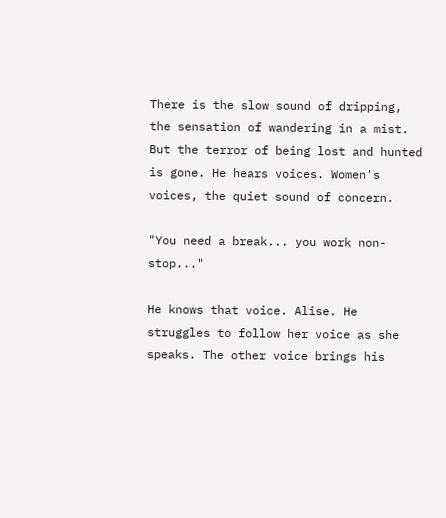There is the slow sound of dripping, the sensation of wandering in a mist. But the terror of being lost and hunted is gone. He hears voices. Women's voices, the quiet sound of concern.

"You need a break... you work non-stop..."

He knows that voice. Alise. He struggles to follow her voice as she speaks. The other voice brings his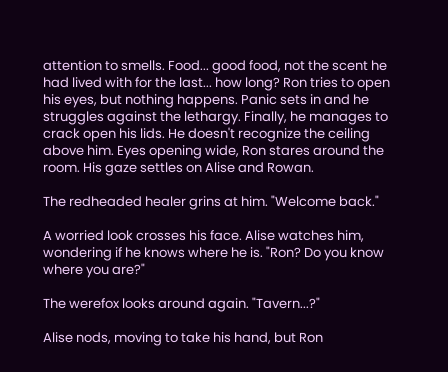attention to smells. Food... good food, not the scent he had lived with for the last... how long? Ron tries to open his eyes, but nothing happens. Panic sets in and he struggles against the lethargy. Finally, he manages to crack open his lids. He doesn't recognize the ceiling above him. Eyes opening wide, Ron stares around the room. His gaze settles on Alise and Rowan.

The redheaded healer grins at him. "Welcome back."

A worried look crosses his face. Alise watches him, wondering if he knows where he is. "Ron? Do you know where you are?"

The werefox looks around again. "Tavern...?"

Alise nods, moving to take his hand, but Ron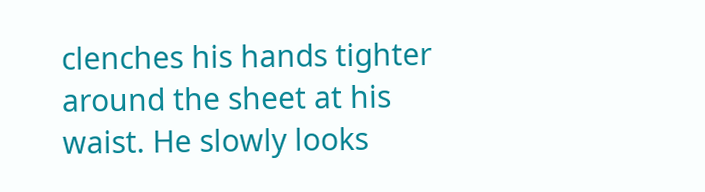clenches his hands tighter around the sheet at his waist. He slowly looks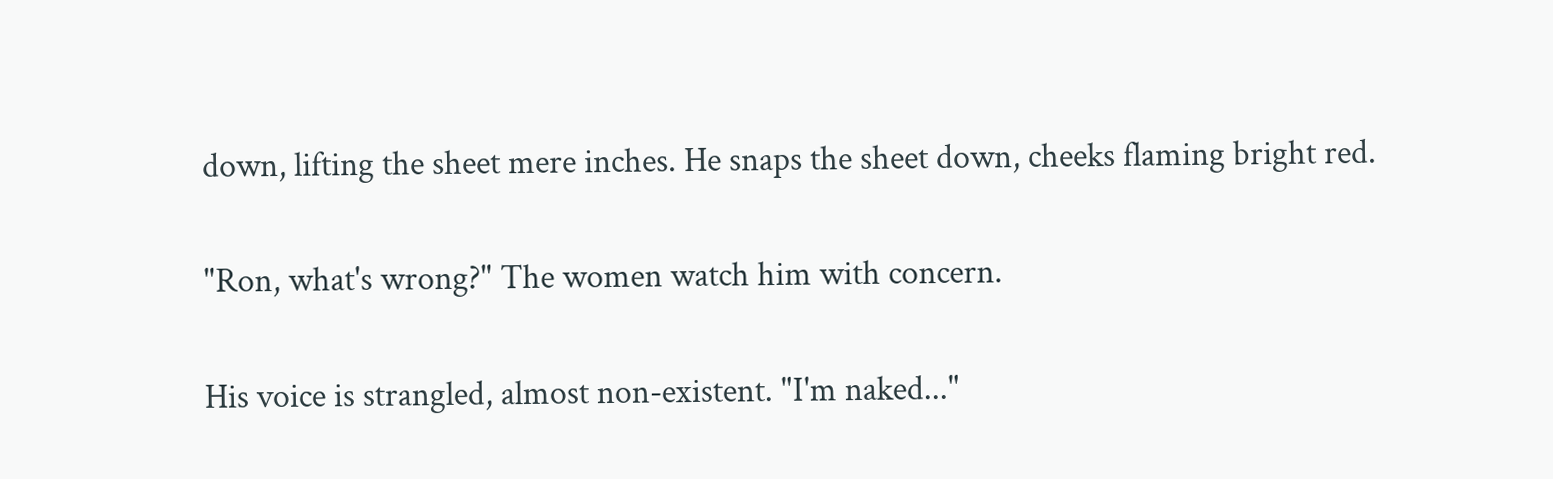down, lifting the sheet mere inches. He snaps the sheet down, cheeks flaming bright red.

"Ron, what's wrong?" The women watch him with concern.

His voice is strangled, almost non-existent. "I'm naked..."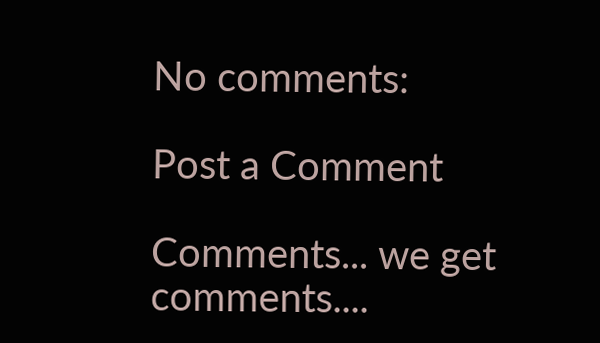No comments:

Post a Comment

Comments... we get comments....